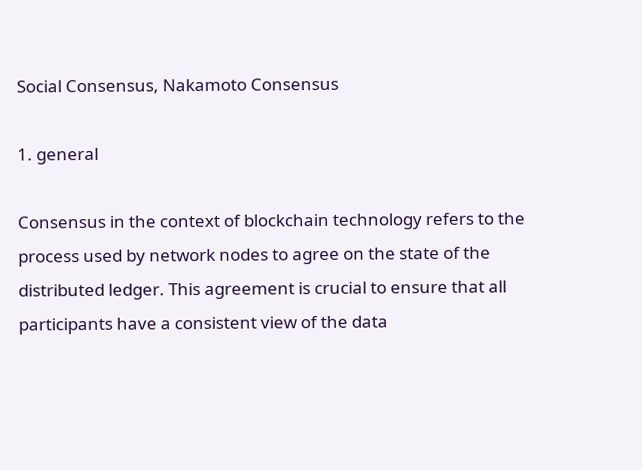Social Consensus, Nakamoto Consensus

1. general

Consensus in the context of blockchain technology refers to the process used by network nodes to agree on the state of the distributed ledger. This agreement is crucial to ensure that all participants have a consistent view of the data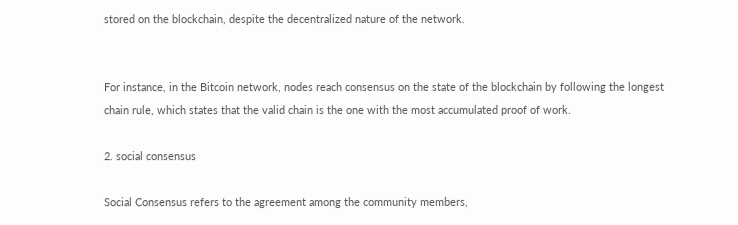stored on the blockchain, despite the decentralized nature of the network.


For instance, in the Bitcoin network, nodes reach consensus on the state of the blockchain by following the longest chain rule, which states that the valid chain is the one with the most accumulated proof of work.

2. social consensus

Social Consensus refers to the agreement among the community members,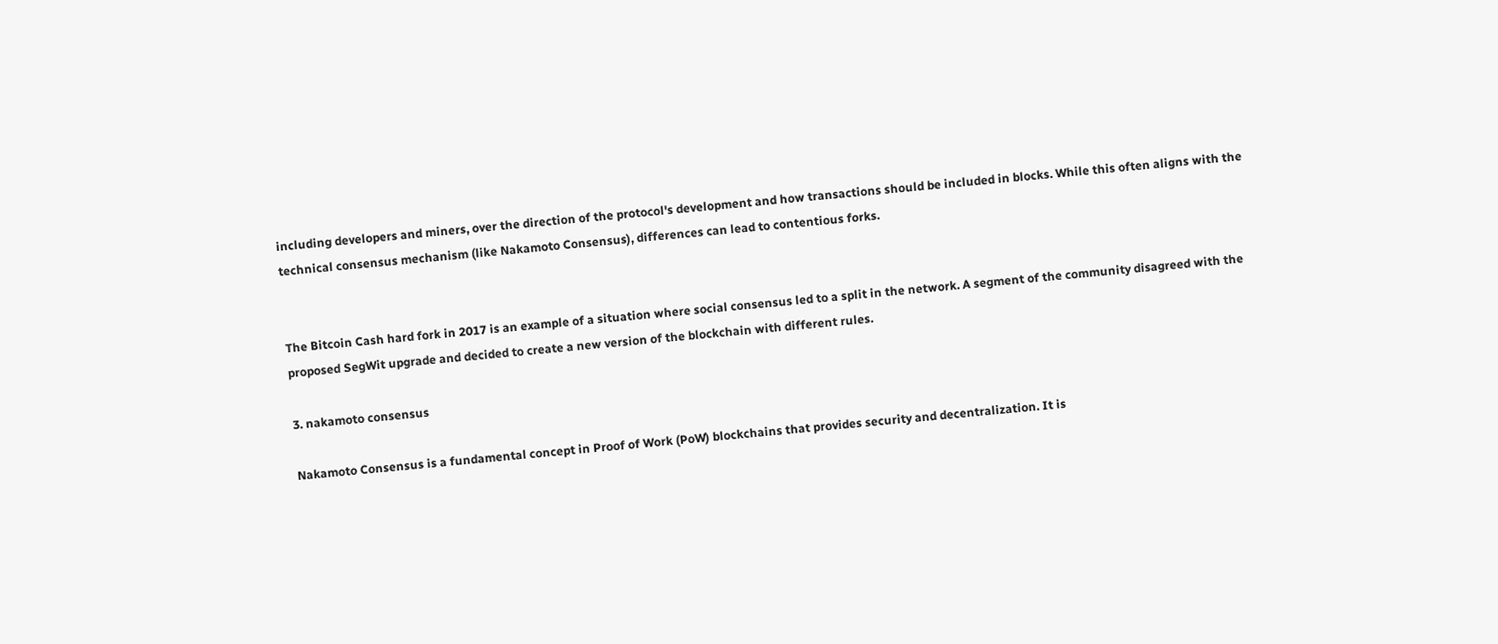including developers and miners, over the direction of the protocol's development and how transactions should be included in blocks. While this often aligns with the technical consensus mechanism (like Nakamoto Consensus), differences can lead to contentious forks.


The Bitcoin Cash hard fork in 2017 is an example of a situation where social consensus led to a split in the network. A segment of the community disagreed with the proposed SegWit upgrade and decided to create a new version of the blockchain with different rules.

3. nakamoto consensus

Nakamoto Consensus is a fundamental concept in Proof of Work (PoW) blockchains that provides security and decentralization. It is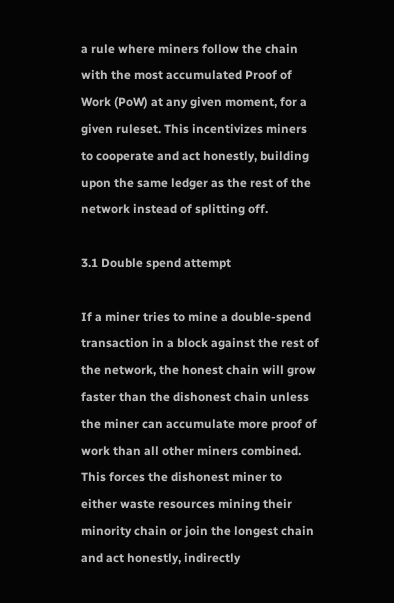a rule where miners follow the chain with the most accumulated Proof of Work (PoW) at any given moment, for a given ruleset. This incentivizes miners to cooperate and act honestly, building upon the same ledger as the rest of the network instead of splitting off.

3.1 Double spend attempt

If a miner tries to mine a double-spend transaction in a block against the rest of the network, the honest chain will grow faster than the dishonest chain unless the miner can accumulate more proof of work than all other miners combined. This forces the dishonest miner to either waste resources mining their minority chain or join the longest chain and act honestly, indirectly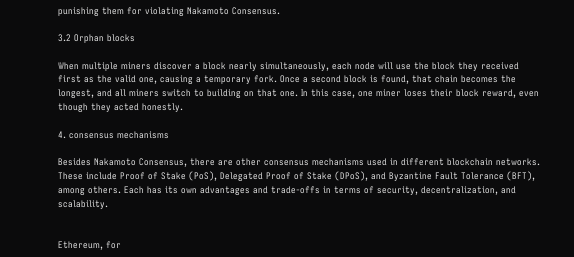punishing them for violating Nakamoto Consensus.

3.2 Orphan blocks

When multiple miners discover a block nearly simultaneously, each node will use the block they received first as the valid one, causing a temporary fork. Once a second block is found, that chain becomes the longest, and all miners switch to building on that one. In this case, one miner loses their block reward, even though they acted honestly.

4. consensus mechanisms

Besides Nakamoto Consensus, there are other consensus mechanisms used in different blockchain networks. These include Proof of Stake (PoS), Delegated Proof of Stake (DPoS), and Byzantine Fault Tolerance (BFT), among others. Each has its own advantages and trade-offs in terms of security, decentralization, and scalability.


Ethereum, for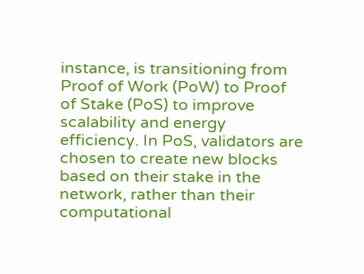instance, is transitioning from Proof of Work (PoW) to Proof of Stake (PoS) to improve scalability and energy efficiency. In PoS, validators are chosen to create new blocks based on their stake in the network, rather than their computational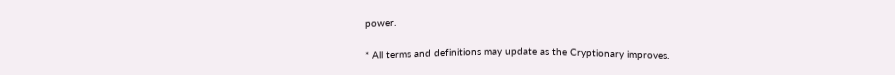power.

* All terms and definitions may update as the Cryptionary improves.